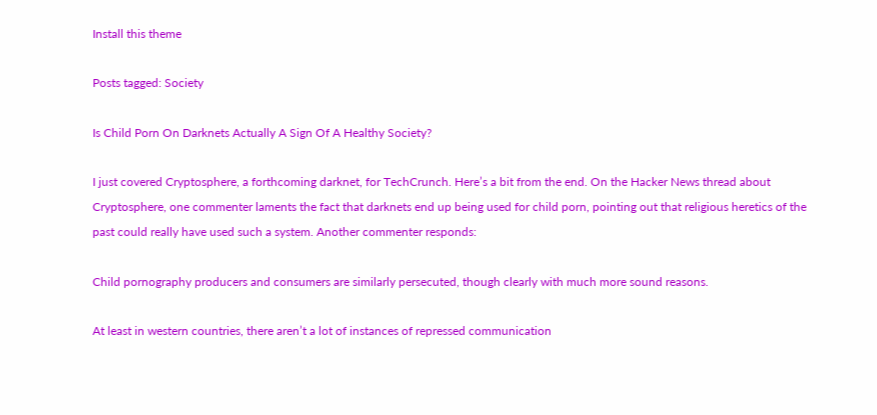Install this theme

Posts tagged: Society

Is Child Porn On Darknets Actually A Sign Of A Healthy Society?

I just covered Cryptosphere, a forthcoming darknet, for TechCrunch. Here’s a bit from the end. On the Hacker News thread about Cryptosphere, one commenter laments the fact that darknets end up being used for child porn, pointing out that religious heretics of the past could really have used such a system. Another commenter responds:

Child pornography producers and consumers are similarly persecuted, though clearly with much more sound reasons.

At least in western countries, there aren’t a lot of instances of repressed communication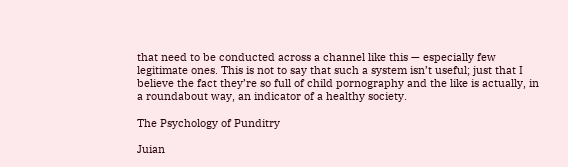that need to be conducted across a channel like this — especially few legitimate ones. This is not to say that such a system isn’t useful; just that I believe the fact they’re so full of child pornography and the like is actually, in a roundabout way, an indicator of a healthy society.

The Psychology of Punditry

Juian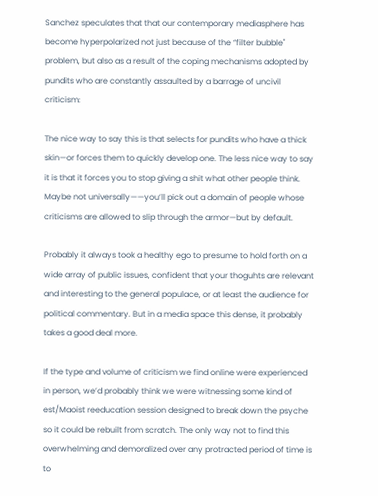Sanchez speculates that that our contemporary mediasphere has become hyperpolarized not just because of the “filter bubble" problem, but also as a result of the coping mechanisms adopted by pundits who are constantly assaulted by a barrage of uncivil criticism:

The nice way to say this is that selects for pundits who have a thick skin—or forces them to quickly develop one. The less nice way to say it is that it forces you to stop giving a shit what other people think. Maybe not universally——you’ll pick out a domain of people whose criticisms are allowed to slip through the armor—but by default.

Probably it always took a healthy ego to presume to hold forth on a wide array of public issues, confident that your thoguhts are relevant and interesting to the general populace, or at least the audience for political commentary. But in a media space this dense, it probably takes a good deal more.

If the type and volume of criticism we find online were experienced in person, we’d probably think we were witnessing some kind of est/Maoist reeducation session designed to break down the psyche so it could be rebuilt from scratch. The only way not to find this overwhelming and demoralized over any protracted period of time is to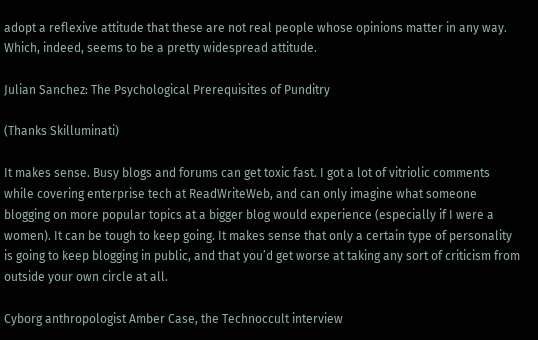adopt a reflexive attitude that these are not real people whose opinions matter in any way. Which, indeed, seems to be a pretty widespread attitude.

Julian Sanchez: The Psychological Prerequisites of Punditry

(Thanks Skilluminati)

It makes sense. Busy blogs and forums can get toxic fast. I got a lot of vitriolic comments while covering enterprise tech at ReadWriteWeb, and can only imagine what someone blogging on more popular topics at a bigger blog would experience (especially if I were a women). It can be tough to keep going. It makes sense that only a certain type of personality is going to keep blogging in public, and that you’d get worse at taking any sort of criticism from outside your own circle at all.

Cyborg anthropologist Amber Case, the Technoccult interview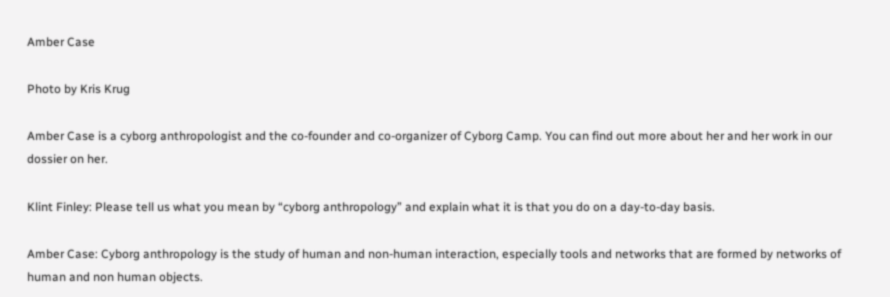Amber Case

Photo by Kris Krug

Amber Case is a cyborg anthropologist and the co-founder and co-organizer of Cyborg Camp. You can find out more about her and her work in our dossier on her.

Klint Finley: Please tell us what you mean by “cyborg anthropology” and explain what it is that you do on a day-to-day basis.

Amber Case: Cyborg anthropology is the study of human and non-human interaction, especially tools and networks that are formed by networks of human and non human objects.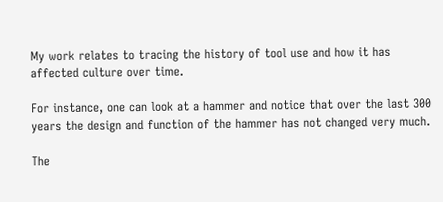My work relates to tracing the history of tool use and how it has affected culture over time.

For instance, one can look at a hammer and notice that over the last 300 years the design and function of the hammer has not changed very much.

The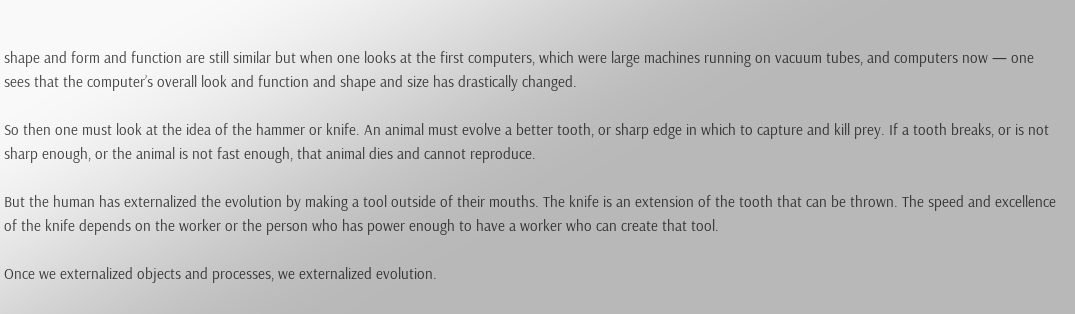shape and form and function are still similar but when one looks at the first computers, which were large machines running on vacuum tubes, and computers now — one sees that the computer’s overall look and function and shape and size has drastically changed.

So then one must look at the idea of the hammer or knife. An animal must evolve a better tooth, or sharp edge in which to capture and kill prey. If a tooth breaks, or is not sharp enough, or the animal is not fast enough, that animal dies and cannot reproduce.

But the human has externalized the evolution by making a tool outside of their mouths. The knife is an extension of the tooth that can be thrown. The speed and excellence of the knife depends on the worker or the person who has power enough to have a worker who can create that tool.

Once we externalized objects and processes, we externalized evolution.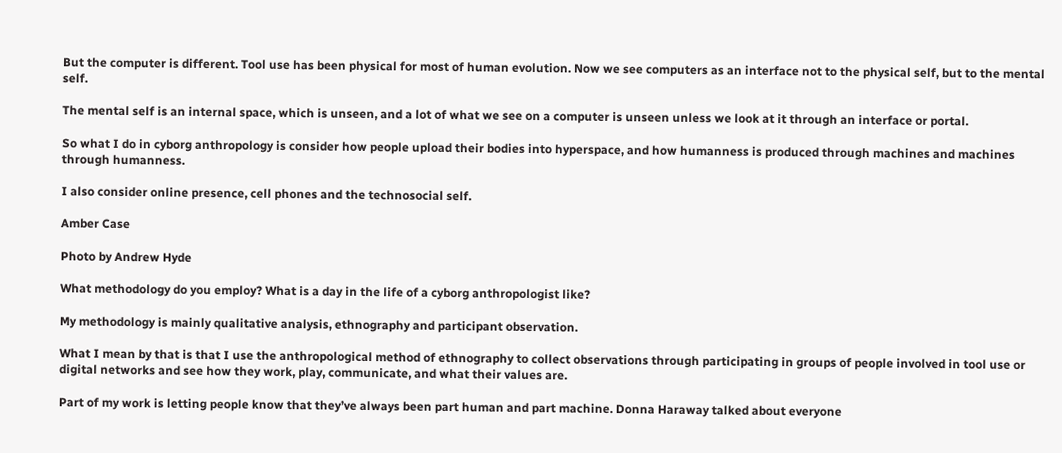But the computer is different. Tool use has been physical for most of human evolution. Now we see computers as an interface not to the physical self, but to the mental self.

The mental self is an internal space, which is unseen, and a lot of what we see on a computer is unseen unless we look at it through an interface or portal.

So what I do in cyborg anthropology is consider how people upload their bodies into hyperspace, and how humanness is produced through machines and machines through humanness.

I also consider online presence, cell phones and the technosocial self.

Amber Case

Photo by Andrew Hyde

What methodology do you employ? What is a day in the life of a cyborg anthropologist like?

My methodology is mainly qualitative analysis, ethnography and participant observation.

What I mean by that is that I use the anthropological method of ethnography to collect observations through participating in groups of people involved in tool use or digital networks and see how they work, play, communicate, and what their values are.

Part of my work is letting people know that they’ve always been part human and part machine. Donna Haraway talked about everyone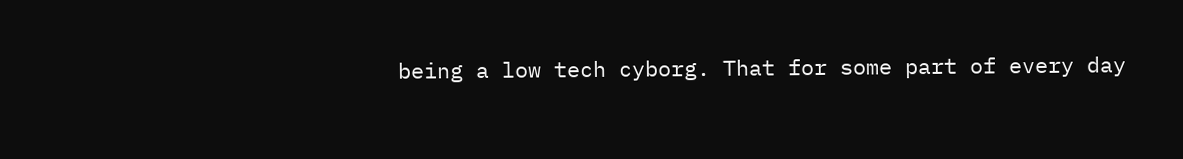being a low tech cyborg. That for some part of every day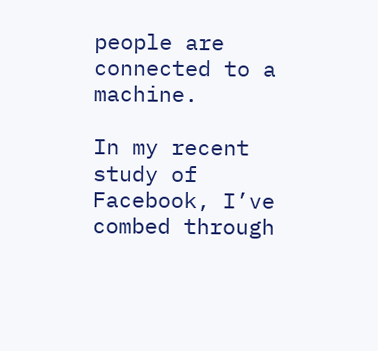people are connected to a machine.

In my recent study of Facebook, I’ve combed through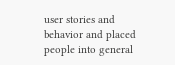user stories and behavior and placed people into general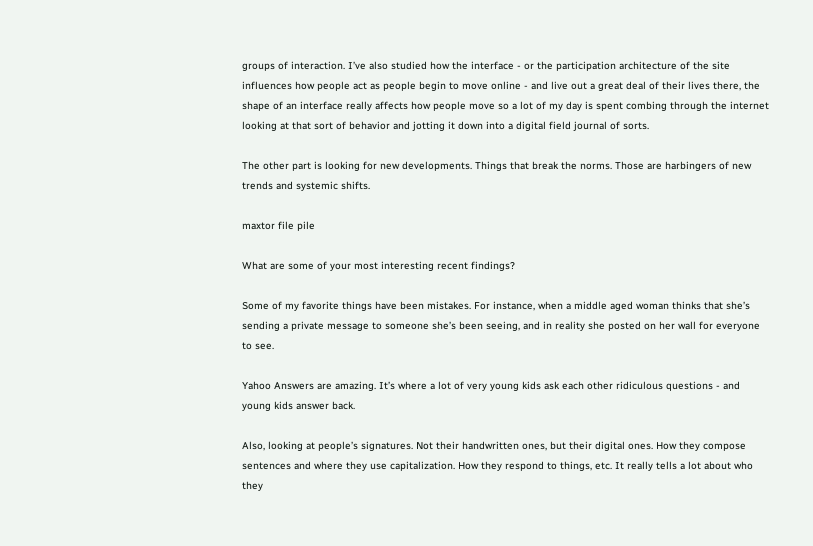groups of interaction. I’ve also studied how the interface - or the participation architecture of the site influences how people act as people begin to move online - and live out a great deal of their lives there, the shape of an interface really affects how people move so a lot of my day is spent combing through the internet looking at that sort of behavior and jotting it down into a digital field journal of sorts.

The other part is looking for new developments. Things that break the norms. Those are harbingers of new trends and systemic shifts.

maxtor file pile

What are some of your most interesting recent findings?

Some of my favorite things have been mistakes. For instance, when a middle aged woman thinks that she’s sending a private message to someone she’s been seeing, and in reality she posted on her wall for everyone to see.

Yahoo Answers are amazing. It’s where a lot of very young kids ask each other ridiculous questions - and young kids answer back.

Also, looking at people’s signatures. Not their handwritten ones, but their digital ones. How they compose sentences and where they use capitalization. How they respond to things, etc. It really tells a lot about who they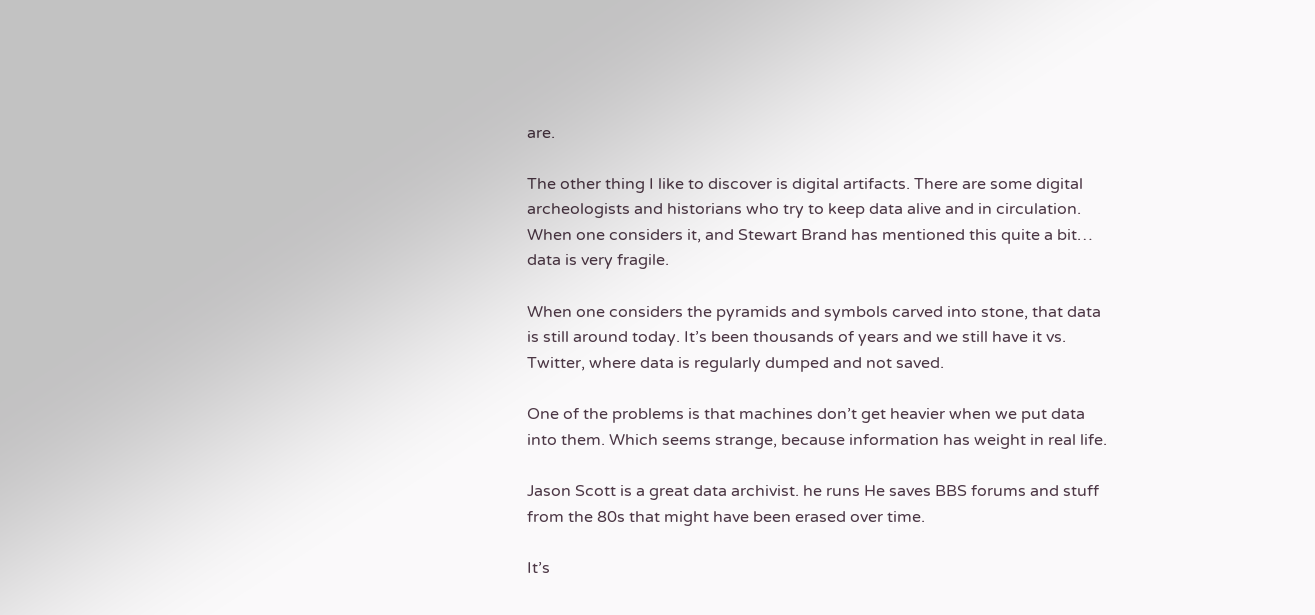are.

The other thing I like to discover is digital artifacts. There are some digital archeologists and historians who try to keep data alive and in circulation. When one considers it, and Stewart Brand has mentioned this quite a bit… data is very fragile.

When one considers the pyramids and symbols carved into stone, that data is still around today. It’s been thousands of years and we still have it vs. Twitter, where data is regularly dumped and not saved.

One of the problems is that machines don’t get heavier when we put data into them. Which seems strange, because information has weight in real life.

Jason Scott is a great data archivist. he runs He saves BBS forums and stuff from the 80s that might have been erased over time.

It’s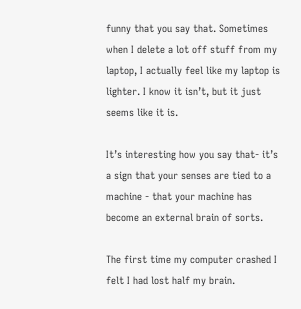funny that you say that. Sometimes when I delete a lot off stuff from my laptop, I actually feel like my laptop is lighter. I know it isn’t, but it just seems like it is.

It’s interesting how you say that- it’s a sign that your senses are tied to a machine - that your machine has become an external brain of sorts.

The first time my computer crashed I felt I had lost half my brain.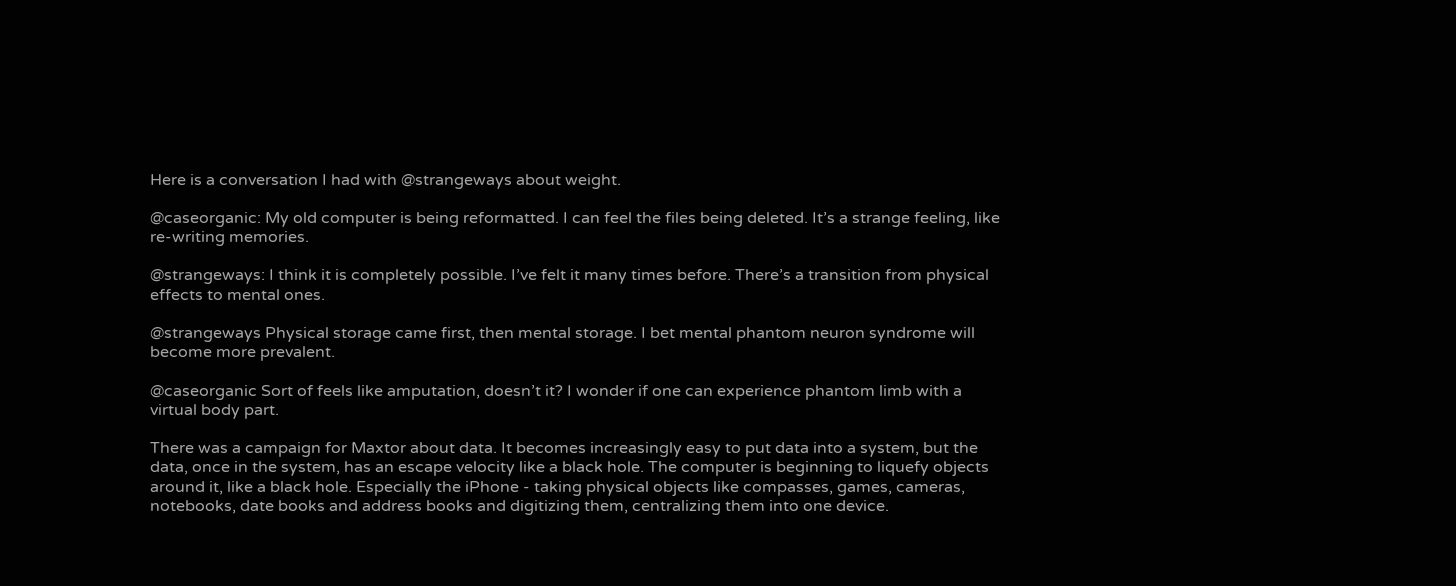Here is a conversation I had with @strangeways about weight.

@caseorganic: My old computer is being reformatted. I can feel the files being deleted. It’s a strange feeling, like re-writing memories.

@strangeways: I think it is completely possible. I’ve felt it many times before. There’s a transition from physical effects to mental ones.

@strangeways Physical storage came first, then mental storage. I bet mental phantom neuron syndrome will become more prevalent.

@caseorganic Sort of feels like amputation, doesn’t it? I wonder if one can experience phantom limb with a virtual body part.

There was a campaign for Maxtor about data. It becomes increasingly easy to put data into a system, but the data, once in the system, has an escape velocity like a black hole. The computer is beginning to liquefy objects around it, like a black hole. Especially the iPhone - taking physical objects like compasses, games, cameras, notebooks, date books and address books and digitizing them, centralizing them into one device.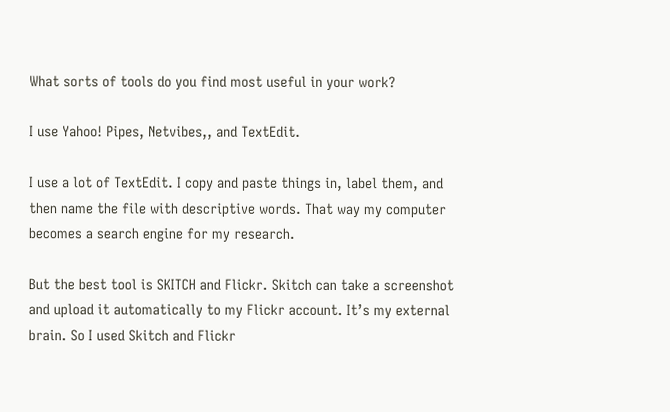What sorts of tools do you find most useful in your work?

I use Yahoo! Pipes, Netvibes,, and TextEdit.

I use a lot of TextEdit. I copy and paste things in, label them, and then name the file with descriptive words. That way my computer becomes a search engine for my research.

But the best tool is SKITCH and Flickr. Skitch can take a screenshot and upload it automatically to my Flickr account. It’s my external brain. So I used Skitch and Flickr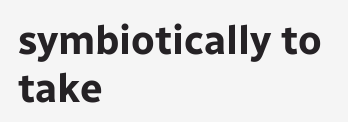symbiotically to take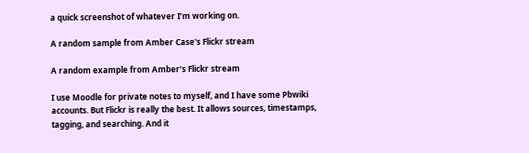a quick screenshot of whatever I’m working on.

A random sample from Amber Case's Flickr stream

A random example from Amber’s Flickr stream

I use Moodle for private notes to myself, and I have some Pbwiki accounts. But Flickr is really the best. It allows sources, timestamps, tagging, and searching. And it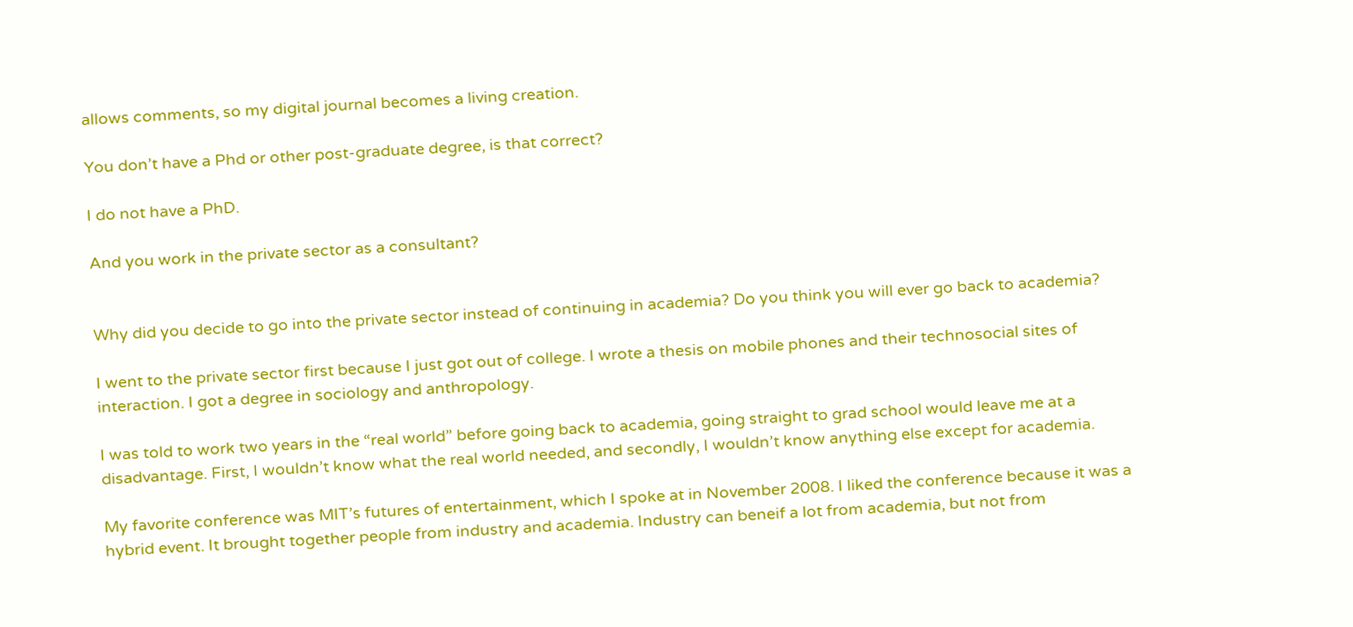allows comments, so my digital journal becomes a living creation.

You don’t have a Phd or other post-graduate degree, is that correct?

I do not have a PhD.

And you work in the private sector as a consultant?


Why did you decide to go into the private sector instead of continuing in academia? Do you think you will ever go back to academia?

I went to the private sector first because I just got out of college. I wrote a thesis on mobile phones and their technosocial sites of interaction. I got a degree in sociology and anthropology.

I was told to work two years in the “real world” before going back to academia, going straight to grad school would leave me at a disadvantage. First, I wouldn’t know what the real world needed, and secondly, I wouldn’t know anything else except for academia.

My favorite conference was MIT’s futures of entertainment, which I spoke at in November 2008. I liked the conference because it was a hybrid event. It brought together people from industry and academia. Industry can beneif a lot from academia, but not from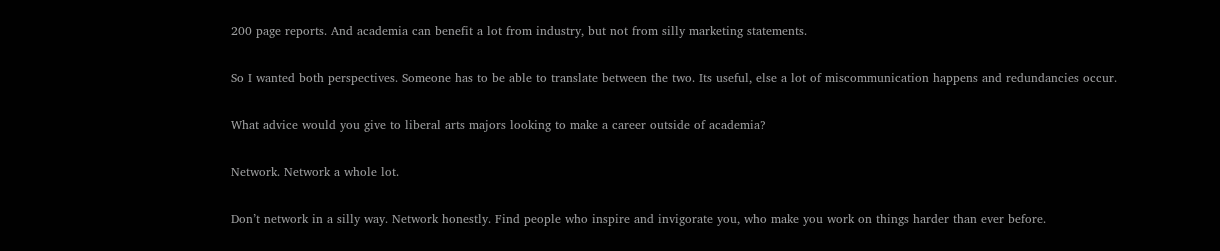200 page reports. And academia can benefit a lot from industry, but not from silly marketing statements.

So I wanted both perspectives. Someone has to be able to translate between the two. Its useful, else a lot of miscommunication happens and redundancies occur.

What advice would you give to liberal arts majors looking to make a career outside of academia?

Network. Network a whole lot.

Don’t network in a silly way. Network honestly. Find people who inspire and invigorate you, who make you work on things harder than ever before.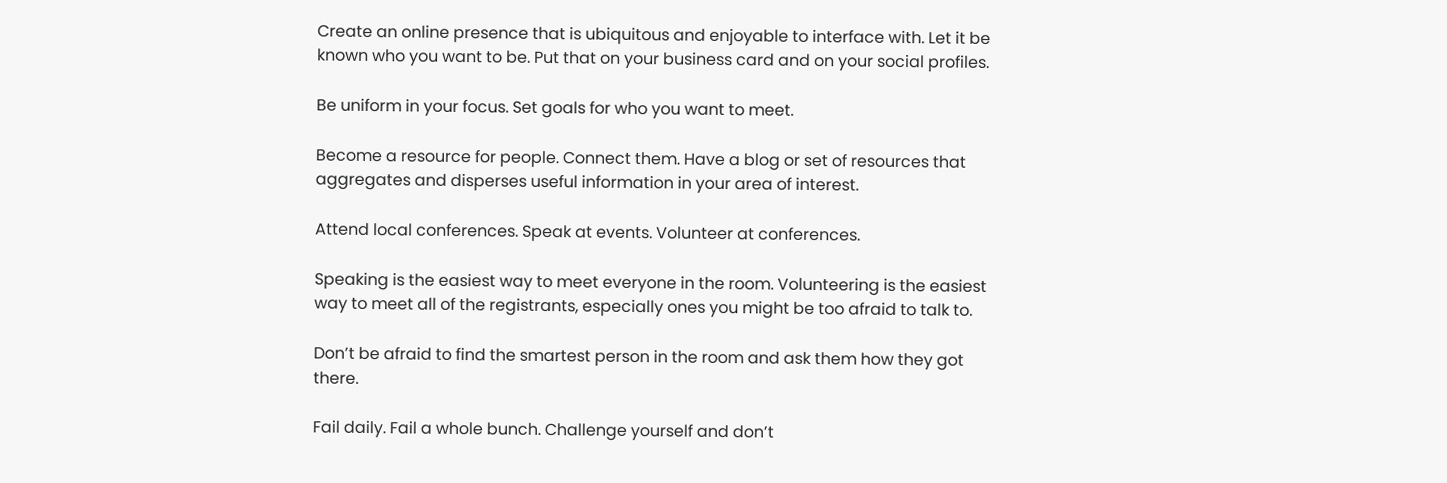Create an online presence that is ubiquitous and enjoyable to interface with. Let it be known who you want to be. Put that on your business card and on your social profiles.

Be uniform in your focus. Set goals for who you want to meet.

Become a resource for people. Connect them. Have a blog or set of resources that aggregates and disperses useful information in your area of interest.

Attend local conferences. Speak at events. Volunteer at conferences.

Speaking is the easiest way to meet everyone in the room. Volunteering is the easiest way to meet all of the registrants, especially ones you might be too afraid to talk to.

Don’t be afraid to find the smartest person in the room and ask them how they got there.

Fail daily. Fail a whole bunch. Challenge yourself and don’t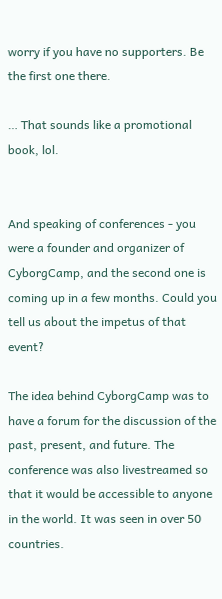worry if you have no supporters. Be the first one there.

… That sounds like a promotional book, lol.


And speaking of conferences - you were a founder and organizer of CyborgCamp, and the second one is coming up in a few months. Could you tell us about the impetus of that event?

The idea behind CyborgCamp was to have a forum for the discussion of the past, present, and future. The conference was also livestreamed so that it would be accessible to anyone in the world. It was seen in over 50 countries.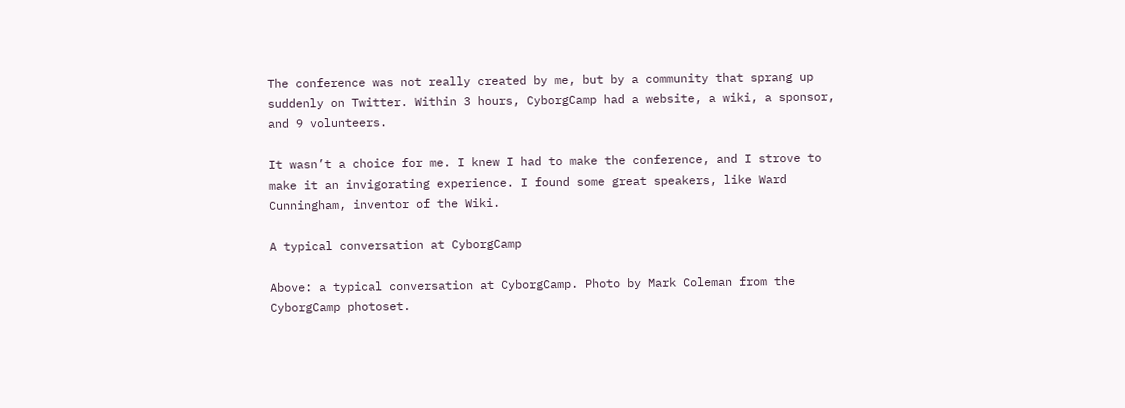The conference was not really created by me, but by a community that sprang up suddenly on Twitter. Within 3 hours, CyborgCamp had a website, a wiki, a sponsor, and 9 volunteers.

It wasn’t a choice for me. I knew I had to make the conference, and I strove to make it an invigorating experience. I found some great speakers, like Ward Cunningham, inventor of the Wiki.

A typical conversation at CyborgCamp

Above: a typical conversation at CyborgCamp. Photo by Mark Coleman from the CyborgCamp photoset.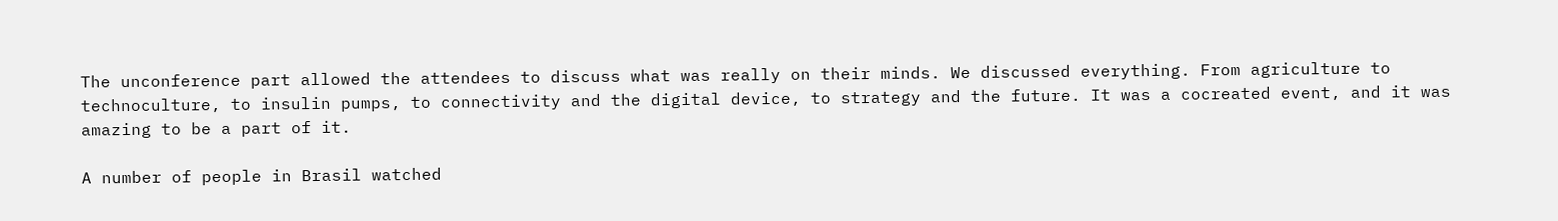The unconference part allowed the attendees to discuss what was really on their minds. We discussed everything. From agriculture to technoculture, to insulin pumps, to connectivity and the digital device, to strategy and the future. It was a cocreated event, and it was amazing to be a part of it.

A number of people in Brasil watched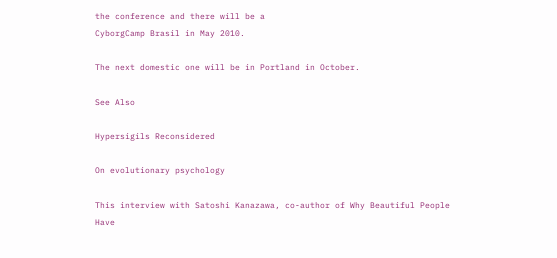the conference and there will be a
CyborgCamp Brasil in May 2010.

The next domestic one will be in Portland in October.

See Also

Hypersigils Reconsidered

On evolutionary psychology

This interview with Satoshi Kanazawa, co-author of Why Beautiful People Have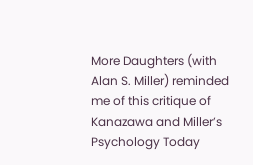More Daughters (with Alan S. Miller) reminded me of this critique of Kanazawa and Miller’s Psychology Today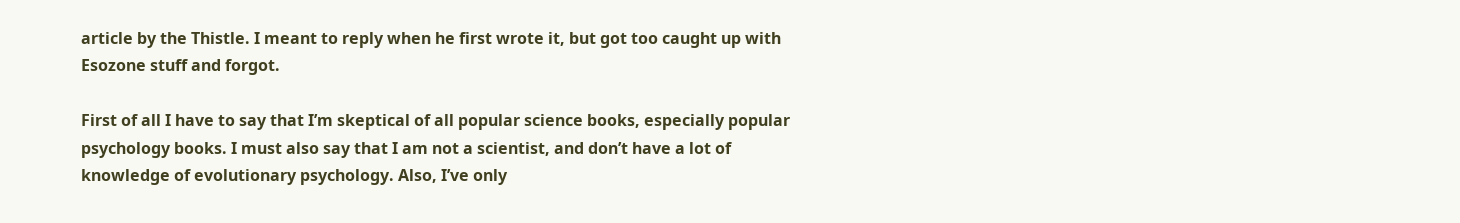article by the Thistle. I meant to reply when he first wrote it, but got too caught up with Esozone stuff and forgot.

First of all I have to say that I’m skeptical of all popular science books, especially popular psychology books. I must also say that I am not a scientist, and don’t have a lot of knowledge of evolutionary psychology. Also, I’ve only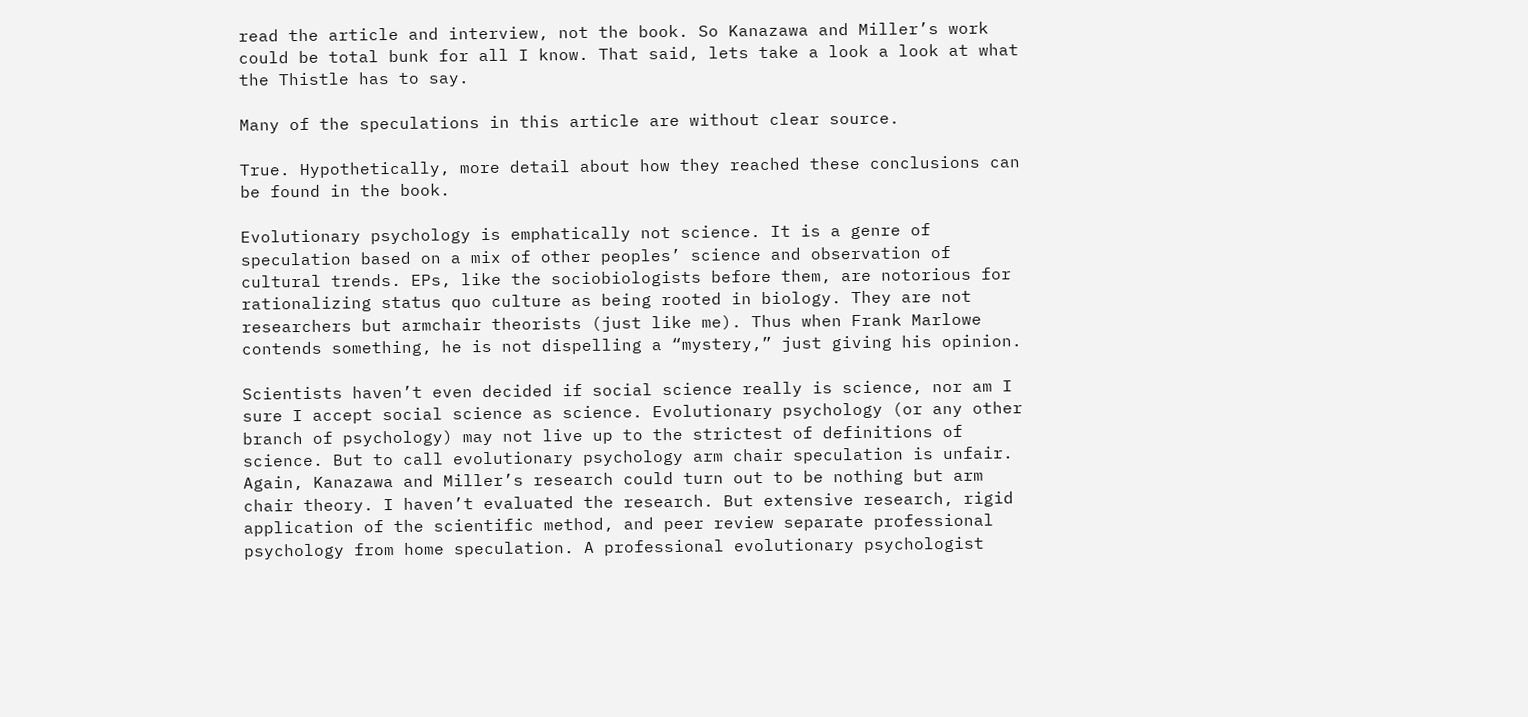read the article and interview, not the book. So Kanazawa and Miller’s work could be total bunk for all I know. That said, lets take a look a look at what the Thistle has to say.

Many of the speculations in this article are without clear source.

True. Hypothetically, more detail about how they reached these conclusions can be found in the book.

Evolutionary psychology is emphatically not science. It is a genre of speculation based on a mix of other peoples’ science and observation of cultural trends. EPs, like the sociobiologists before them, are notorious for rationalizing status quo culture as being rooted in biology. They are not researchers but armchair theorists (just like me). Thus when Frank Marlowe contends something, he is not dispelling a “mystery,” just giving his opinion.

Scientists haven’t even decided if social science really is science, nor am I sure I accept social science as science. Evolutionary psychology (or any other branch of psychology) may not live up to the strictest of definitions of science. But to call evolutionary psychology arm chair speculation is unfair. Again, Kanazawa and Miller’s research could turn out to be nothing but arm chair theory. I haven’t evaluated the research. But extensive research, rigid application of the scientific method, and peer review separate professional psychology from home speculation. A professional evolutionary psychologist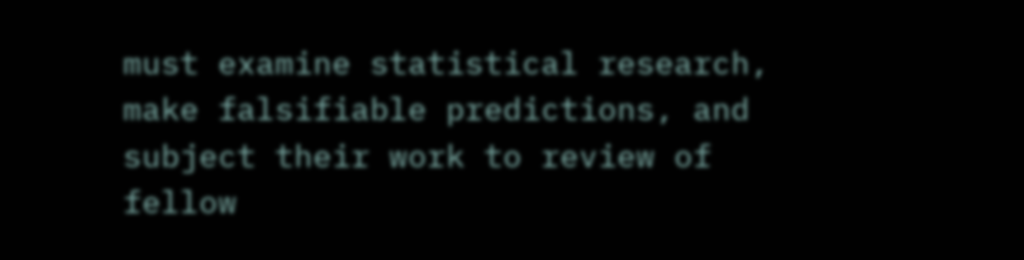must examine statistical research, make falsifiable predictions, and subject their work to review of fellow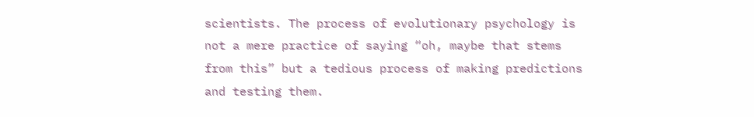scientists. The process of evolutionary psychology is not a mere practice of saying “oh, maybe that stems from this” but a tedious process of making predictions and testing them.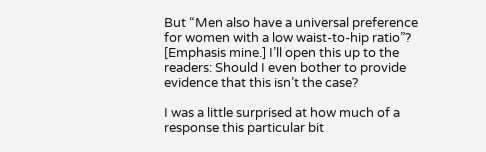But “Men also have a universal preference for women with a low waist-to-hip ratio”? [Emphasis mine.] I’ll open this up to the readers: Should I even bother to provide evidence that this isn’t the case?

I was a little surprised at how much of a response this particular bit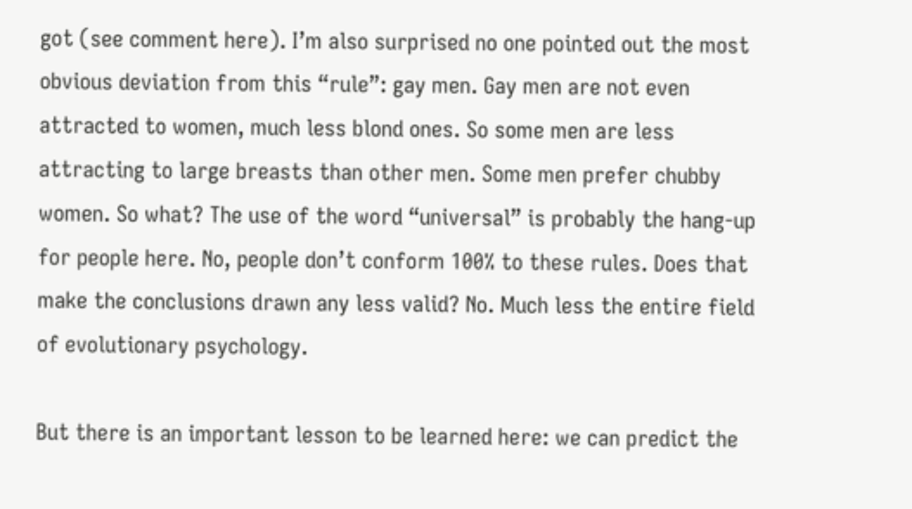got (see comment here). I’m also surprised no one pointed out the most obvious deviation from this “rule”: gay men. Gay men are not even attracted to women, much less blond ones. So some men are less attracting to large breasts than other men. Some men prefer chubby women. So what? The use of the word “universal” is probably the hang-up for people here. No, people don’t conform 100% to these rules. Does that make the conclusions drawn any less valid? No. Much less the entire field of evolutionary psychology.

But there is an important lesson to be learned here: we can predict the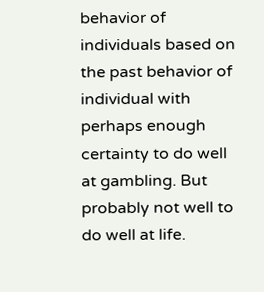behavior of individuals based on the past behavior of individual with perhaps enough certainty to do well at gambling. But probably not well to do well at life.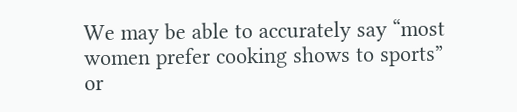We may be able to accurately say “most women prefer cooking shows to sports” or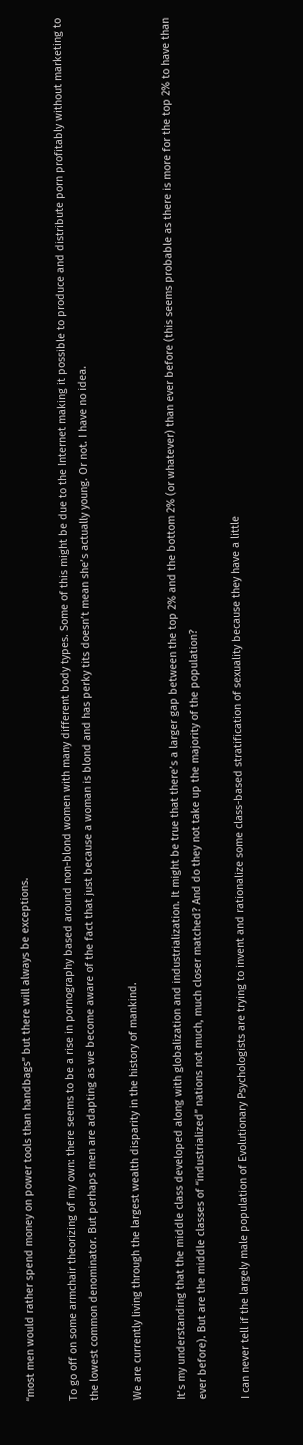“most men would rather spend money on power tools than handbags” but there will always be exceptions.

To go off on some armchair theorizing of my own: there seems to be a rise in pornography based around non-blond women with many different body types. Some of this might be due to the Internet making it possible to produce and distribute porn profitably without marketing to the lowest common denominator. But perhaps men are adapting as we become aware of the fact that just because a woman is blond and has perky tits doesn’t mean she’s actually young. Or not. I have no idea.

We are currently living through the largest wealth disparity in the history of mankind.

It’s my understanding that the middle class developed along with globalization and industrialization. It might be true that there’s a larger gap between the top 2% and the bottom 2% (or whatever) than ever before (this seems probable as there is more for the top 2% to have than ever before). But are the middle classes of “industrialized” nations not much, much closer matched? And do they not take up the majority of the population?

I can never tell if the largely male population of Evolutionary Psychologists are trying to invent and rationalize some class-based stratification of sexuality because they have a little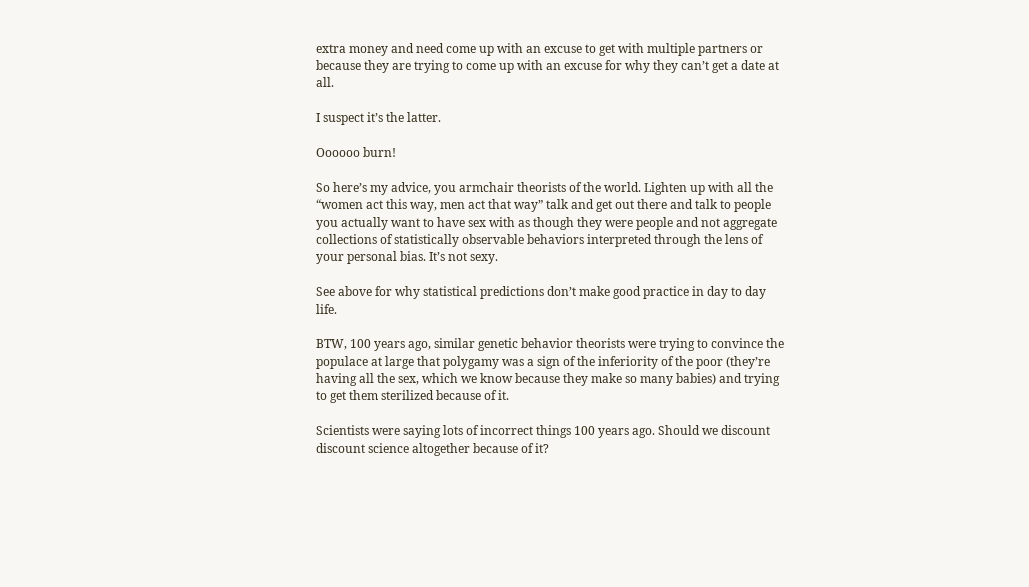extra money and need come up with an excuse to get with multiple partners or because they are trying to come up with an excuse for why they can’t get a date at all.

I suspect it’s the latter.

Oooooo burn!

So here’s my advice, you armchair theorists of the world. Lighten up with all the “women act this way, men act that way” talk and get out there and talk to people you actually want to have sex with as though they were people and not aggregate collections of statistically observable behaviors interpreted through the lens of your personal bias. It’s not sexy.

See above for why statistical predictions don’t make good practice in day to day life.

BTW, 100 years ago, similar genetic behavior theorists were trying to convince the populace at large that polygamy was a sign of the inferiority of the poor (they’re having all the sex, which we know because they make so many babies) and trying to get them sterilized because of it.

Scientists were saying lots of incorrect things 100 years ago. Should we discount discount science altogether because of it?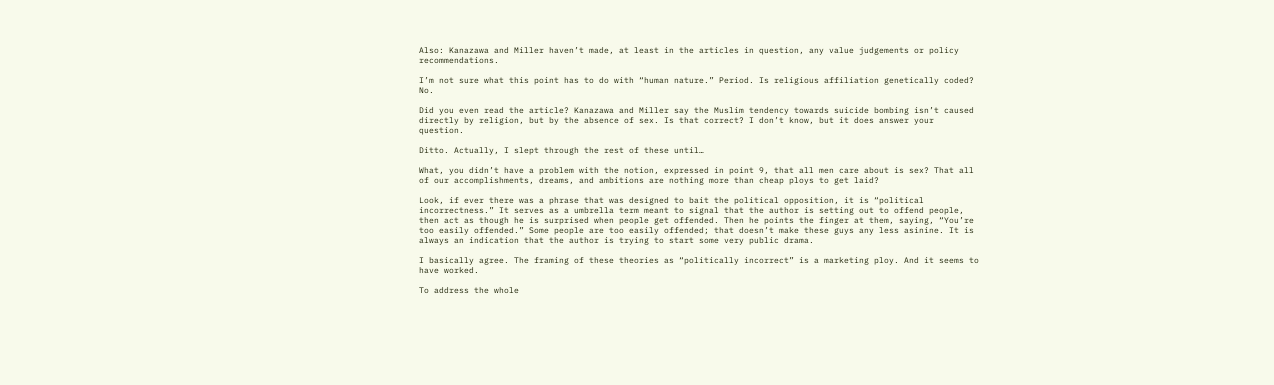Also: Kanazawa and Miller haven’t made, at least in the articles in question, any value judgements or policy recommendations.

I’m not sure what this point has to do with “human nature.” Period. Is religious affiliation genetically coded? No.

Did you even read the article? Kanazawa and Miller say the Muslim tendency towards suicide bombing isn’t caused directly by religion, but by the absence of sex. Is that correct? I don’t know, but it does answer your question.

Ditto. Actually, I slept through the rest of these until…

What, you didn’t have a problem with the notion, expressed in point 9, that all men care about is sex? That all of our accomplishments, dreams, and ambitions are nothing more than cheap ploys to get laid?

Look, if ever there was a phrase that was designed to bait the political opposition, it is “political incorrectness.” It serves as a umbrella term meant to signal that the author is setting out to offend people, then act as though he is surprised when people get offended. Then he points the finger at them, saying, “You’re too easily offended.” Some people are too easily offended; that doesn’t make these guys any less asinine. It is always an indication that the author is trying to start some very public drama.

I basically agree. The framing of these theories as “politically incorrect” is a marketing ploy. And it seems to have worked.

To address the whole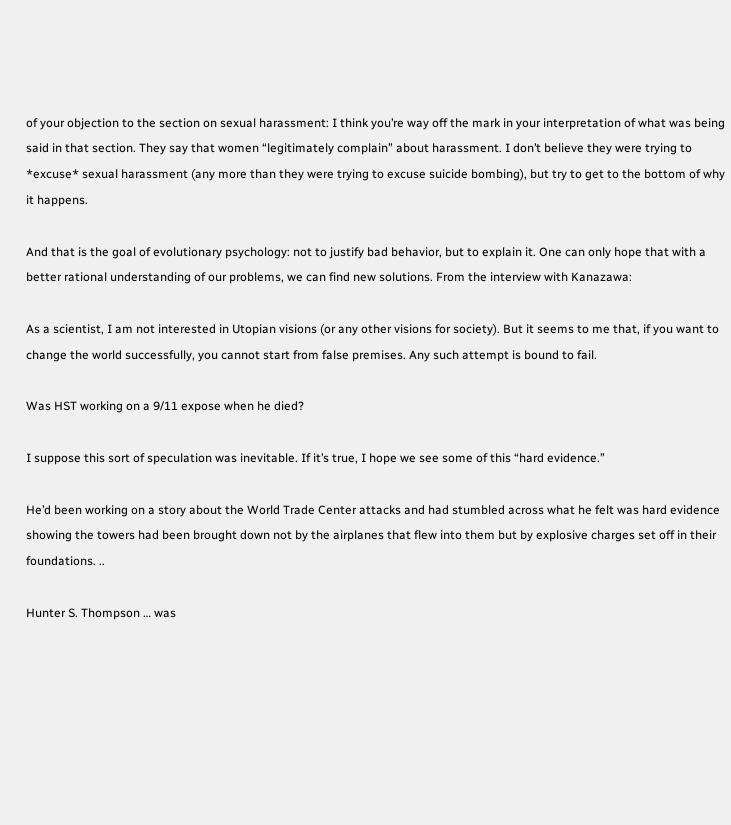of your objection to the section on sexual harassment: I think you’re way off the mark in your interpretation of what was being said in that section. They say that women “legitimately complain” about harassment. I don’t believe they were trying to *excuse* sexual harassment (any more than they were trying to excuse suicide bombing), but try to get to the bottom of why it happens.

And that is the goal of evolutionary psychology: not to justify bad behavior, but to explain it. One can only hope that with a better rational understanding of our problems, we can find new solutions. From the interview with Kanazawa:

As a scientist, I am not interested in Utopian visions (or any other visions for society). But it seems to me that, if you want to change the world successfully, you cannot start from false premises. Any such attempt is bound to fail.

Was HST working on a 9/11 expose when he died?

I suppose this sort of speculation was inevitable. If it’s true, I hope we see some of this “hard evidence.”

He’d been working on a story about the World Trade Center attacks and had stumbled across what he felt was hard evidence showing the towers had been brought down not by the airplanes that flew into them but by explosive charges set off in their foundations. ..

Hunter S. Thompson … was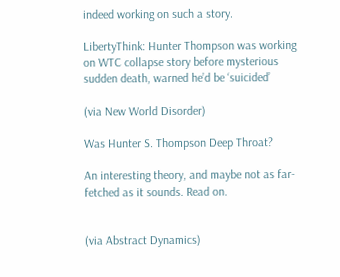indeed working on such a story.

LibertyThink: Hunter Thompson was working on WTC collapse story before mysterious sudden death, warned he’d be ‘suicided’

(via New World Disorder)

Was Hunter S. Thompson Deep Throat?

An interesting theory, and maybe not as far-fetched as it sounds. Read on.


(via Abstract Dynamics)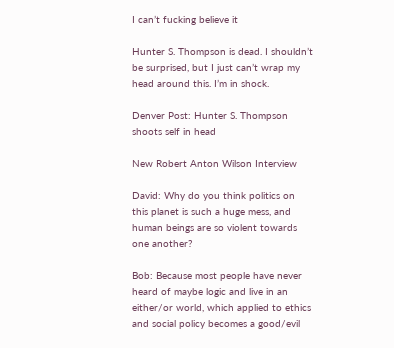I can’t fucking believe it

Hunter S. Thompson is dead. I shouldn’t be surprised, but I just can’t wrap my head around this. I’m in shock.

Denver Post: Hunter S. Thompson shoots self in head

New Robert Anton Wilson Interview

David: Why do you think politics on this planet is such a huge mess, and human beings are so violent towards one another?

Bob: Because most people have never heard of maybe logic and live in an either/or world, which applied to ethics and social policy becomes a good/evil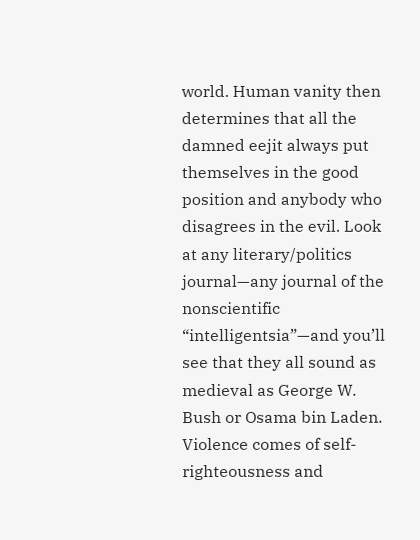world. Human vanity then determines that all the damned eejit always put themselves in the good position and anybody who disagrees in the evil. Look at any literary/politics journal—any journal of the nonscientific “intelligentsia”—and you’ll see that they all sound as medieval as George W. Bush or Osama bin Laden. Violence comes of self-righteousness and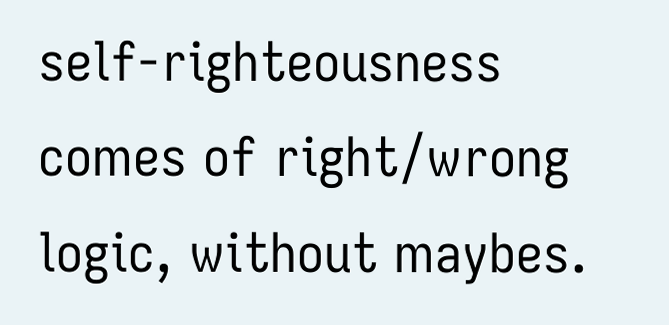self-righteousness comes of right/wrong logic, without maybes.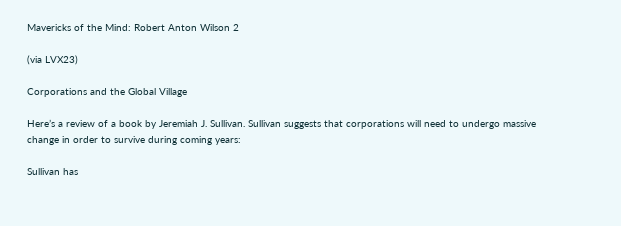Mavericks of the Mind: Robert Anton Wilson 2

(via LVX23)

Corporations and the Global Village

Here’s a review of a book by Jeremiah J. Sullivan. Sullivan suggests that corporations will need to undergo massive change in order to survive during coming years:

Sullivan has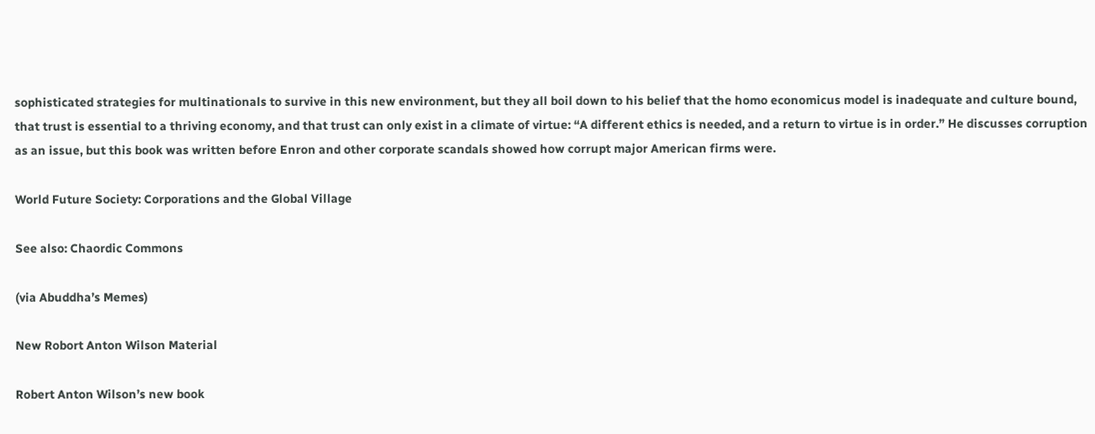sophisticated strategies for multinationals to survive in this new environment, but they all boil down to his belief that the homo economicus model is inadequate and culture bound, that trust is essential to a thriving economy, and that trust can only exist in a climate of virtue: “A different ethics is needed, and a return to virtue is in order.” He discusses corruption as an issue, but this book was written before Enron and other corporate scandals showed how corrupt major American firms were.

World Future Society: Corporations and the Global Village

See also: Chaordic Commons

(via Abuddha’s Memes)

New Robort Anton Wilson Material

Robert Anton Wilson’s new book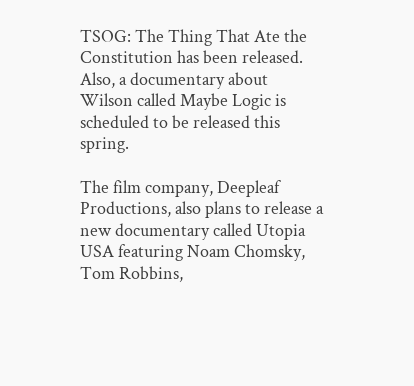TSOG: The Thing That Ate the Constitution has been released. Also, a documentary about Wilson called Maybe Logic is scheduled to be released this spring.

The film company, Deepleaf Productions, also plans to release a new documentary called Utopia USA featuring Noam Chomsky, Tom Robbins,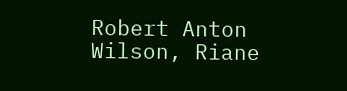Robert Anton Wilson, Riane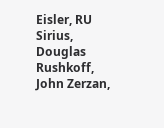Eisler, RU Sirius, Douglas Rushkoff, John Zerzan,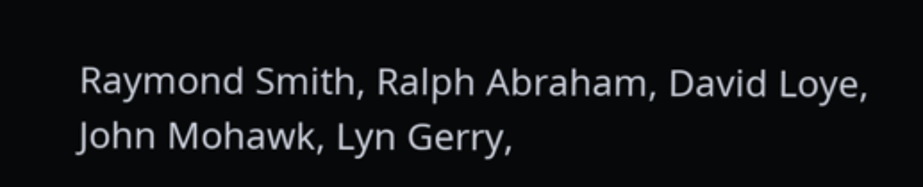Raymond Smith, Ralph Abraham, David Loye, John Mohawk, Lyn Gerry,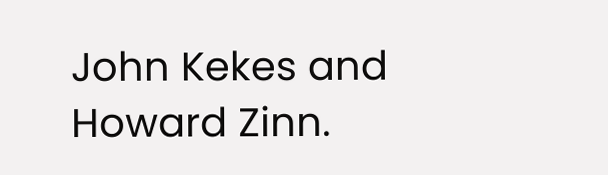John Kekes and Howard Zinn.